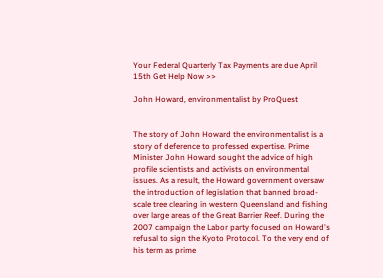Your Federal Quarterly Tax Payments are due April 15th Get Help Now >>

John Howard, environmentalist by ProQuest


The story of John Howard the environmentalist is a story of deference to professed expertise. Prime Minister John Howard sought the advice of high profile scientists and activists on environmental issues. As a result, the Howard government oversaw the introduction of legislation that banned broad-scale tree clearing in western Queensland and fishing over large areas of the Great Barrier Reef. During the 2007 campaign the Labor party focused on Howard's refusal to sign the Kyoto Protocol. To the very end of his term as prime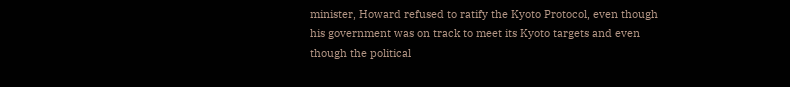minister, Howard refused to ratify the Kyoto Protocol, even though his government was on track to meet its Kyoto targets and even though the political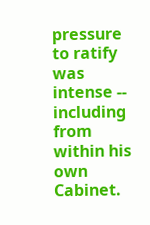pressure to ratify was intense -- including from within his own Cabinet.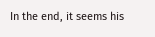In the end, it seems his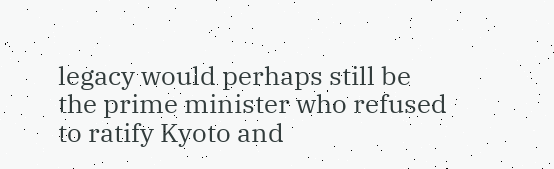legacy would perhaps still be the prime minister who refused to ratify Kyoto and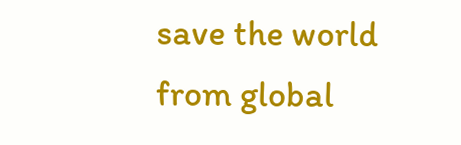save the world from global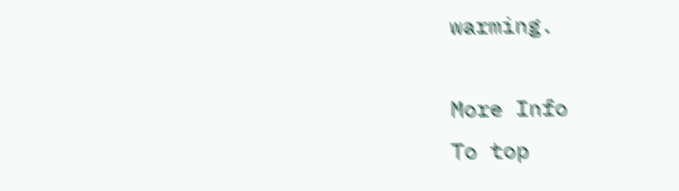warming.

More Info
To top